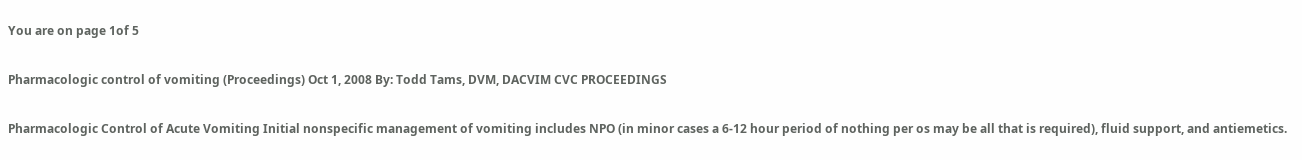You are on page 1of 5

Pharmacologic control of vomiting (Proceedings) Oct 1, 2008 By: Todd Tams, DVM, DACVIM CVC PROCEEDINGS

Pharmacologic Control of Acute Vomiting Initial nonspecific management of vomiting includes NPO (in minor cases a 6-12 hour period of nothing per os may be all that is required), fluid support, and antiemetics.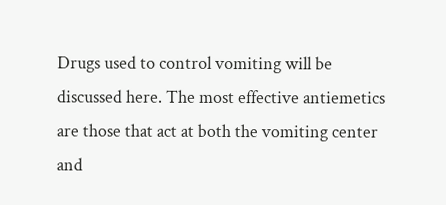Drugs used to control vomiting will be discussed here. The most effective antiemetics are those that act at both the vomiting center and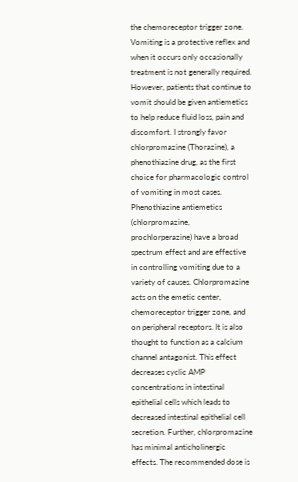the chemoreceptor trigger zone. Vomiting is a protective reflex and when it occurs only occasionally treatment is not generally required. However, patients that continue to vomit should be given antiemetics to help reduce fluid loss, pain and discomfort. I strongly favor chlorpromazine (Thorazine), a phenothiazine drug, as the first choice for pharmacologic control of vomiting in most cases. Phenothiazine antiemetics (chlorpromazine, prochlorperazine) have a broad spectrum effect and are effective in controlling vomiting due to a variety of causes. Chlorpromazine acts on the emetic center, chemoreceptor trigger zone, and on peripheral receptors. It is also thought to function as a calcium channel antagonist. This effect decreases cyclic AMP concentrations in intestinal epithelial cells which leads to decreased intestinal epithelial cell secretion. Further, chlorpromazine has minimal anticholinergic effects. The recommended dose is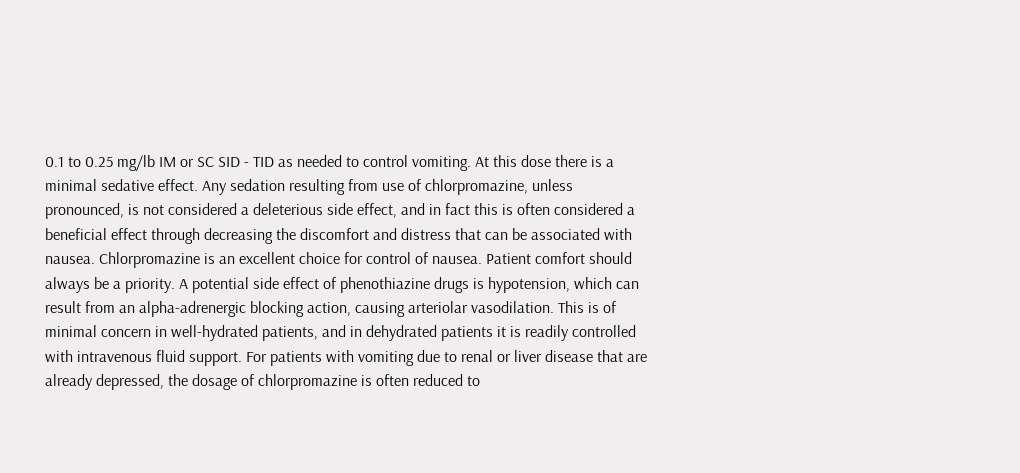0.1 to 0.25 mg/lb IM or SC SID - TID as needed to control vomiting. At this dose there is a minimal sedative effect. Any sedation resulting from use of chlorpromazine, unless pronounced, is not considered a deleterious side effect, and in fact this is often considered a beneficial effect through decreasing the discomfort and distress that can be associated with nausea. Chlorpromazine is an excellent choice for control of nausea. Patient comfort should always be a priority. A potential side effect of phenothiazine drugs is hypotension, which can result from an alpha-adrenergic blocking action, causing arteriolar vasodilation. This is of minimal concern in well-hydrated patients, and in dehydrated patients it is readily controlled with intravenous fluid support. For patients with vomiting due to renal or liver disease that are already depressed, the dosage of chlorpromazine is often reduced to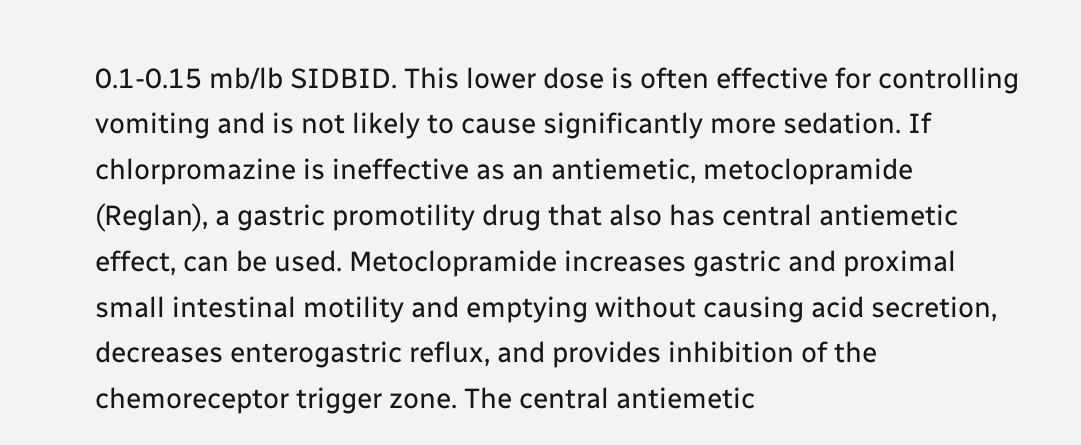0.1-0.15 mb/lb SIDBID. This lower dose is often effective for controlling vomiting and is not likely to cause significantly more sedation. If chlorpromazine is ineffective as an antiemetic, metoclopramide (Reglan), a gastric promotility drug that also has central antiemetic effect, can be used. Metoclopramide increases gastric and proximal small intestinal motility and emptying without causing acid secretion, decreases enterogastric reflux, and provides inhibition of the chemoreceptor trigger zone. The central antiemetic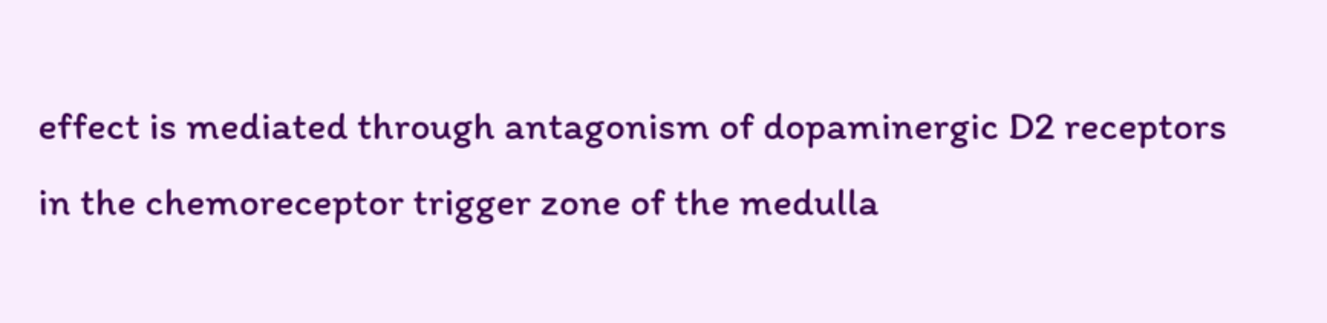effect is mediated through antagonism of dopaminergic D2 receptors in the chemoreceptor trigger zone of the medulla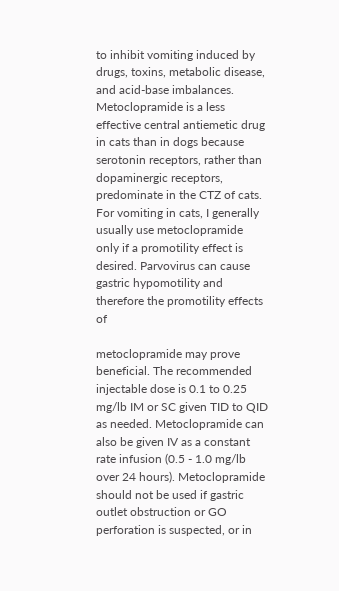to inhibit vomiting induced by drugs, toxins, metabolic disease, and acid-base imbalances. Metoclopramide is a less effective central antiemetic drug in cats than in dogs because serotonin receptors, rather than dopaminergic receptors, predominate in the CTZ of cats. For vomiting in cats, I generally usually use metoclopramide only if a promotility effect is desired. Parvovirus can cause gastric hypomotility and therefore the promotility effects of

metoclopramide may prove beneficial. The recommended injectable dose is 0.1 to 0.25 mg/lb IM or SC given TID to QID as needed. Metoclopramide can also be given IV as a constant rate infusion (0.5 - 1.0 mg/lb over 24 hours). Metoclopramide should not be used if gastric outlet obstruction or GO perforation is suspected, or in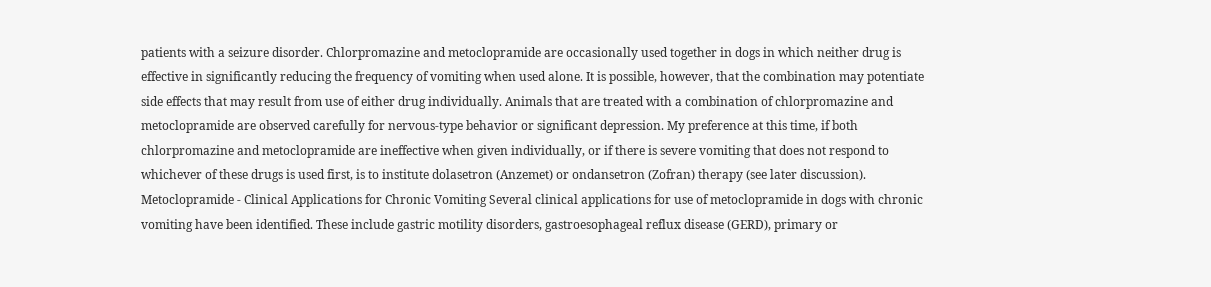patients with a seizure disorder. Chlorpromazine and metoclopramide are occasionally used together in dogs in which neither drug is effective in significantly reducing the frequency of vomiting when used alone. It is possible, however, that the combination may potentiate side effects that may result from use of either drug individually. Animals that are treated with a combination of chlorpromazine and metoclopramide are observed carefully for nervous-type behavior or significant depression. My preference at this time, if both chlorpromazine and metoclopramide are ineffective when given individually, or if there is severe vomiting that does not respond to whichever of these drugs is used first, is to institute dolasetron (Anzemet) or ondansetron (Zofran) therapy (see later discussion). Metoclopramide - Clinical Applications for Chronic Vomiting Several clinical applications for use of metoclopramide in dogs with chronic vomiting have been identified. These include gastric motility disorders, gastroesophageal reflux disease (GERD), primary or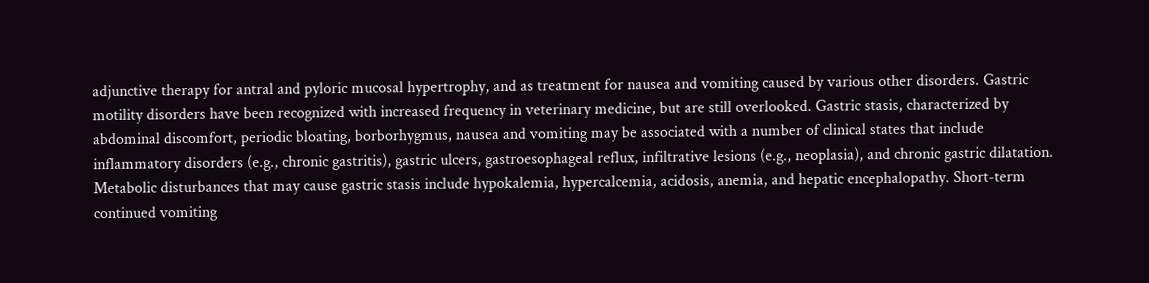adjunctive therapy for antral and pyloric mucosal hypertrophy, and as treatment for nausea and vomiting caused by various other disorders. Gastric motility disorders have been recognized with increased frequency in veterinary medicine, but are still overlooked. Gastric stasis, characterized by abdominal discomfort, periodic bloating, borborhygmus, nausea and vomiting may be associated with a number of clinical states that include inflammatory disorders (e.g., chronic gastritis), gastric ulcers, gastroesophageal reflux, infiltrative lesions (e.g., neoplasia), and chronic gastric dilatation. Metabolic disturbances that may cause gastric stasis include hypokalemia, hypercalcemia, acidosis, anemia, and hepatic encephalopathy. Short-term continued vomiting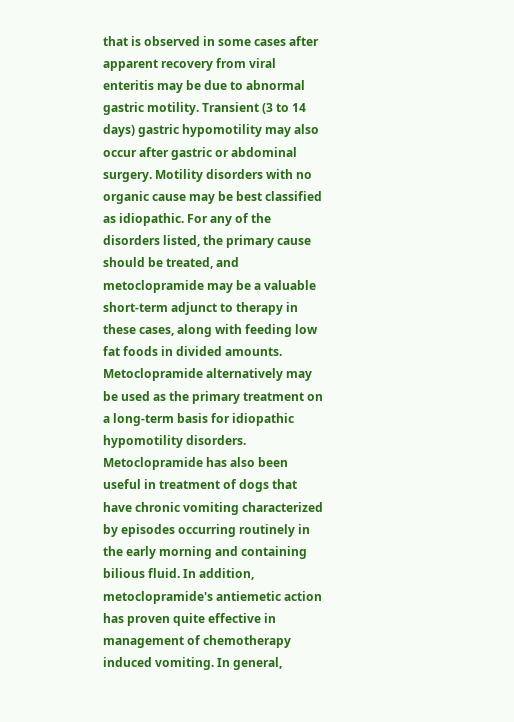that is observed in some cases after apparent recovery from viral enteritis may be due to abnormal gastric motility. Transient (3 to 14 days) gastric hypomotility may also occur after gastric or abdominal surgery. Motility disorders with no organic cause may be best classified as idiopathic. For any of the disorders listed, the primary cause should be treated, and metoclopramide may be a valuable short-term adjunct to therapy in these cases, along with feeding low fat foods in divided amounts. Metoclopramide alternatively may be used as the primary treatment on a long-term basis for idiopathic hypomotility disorders. Metoclopramide has also been useful in treatment of dogs that have chronic vomiting characterized by episodes occurring routinely in the early morning and containing bilious fluid. In addition, metoclopramide's antiemetic action has proven quite effective in management of chemotherapy induced vomiting. In general,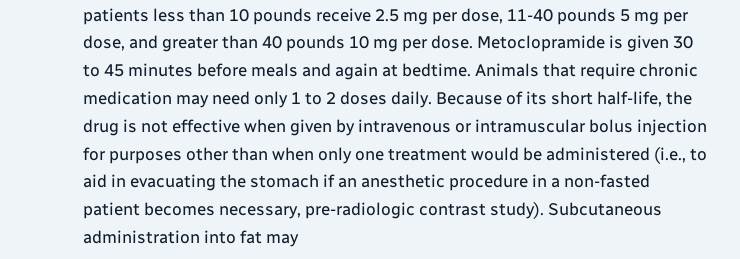patients less than 10 pounds receive 2.5 mg per dose, 11-40 pounds 5 mg per dose, and greater than 40 pounds 10 mg per dose. Metoclopramide is given 30 to 45 minutes before meals and again at bedtime. Animals that require chronic medication may need only 1 to 2 doses daily. Because of its short half-life, the drug is not effective when given by intravenous or intramuscular bolus injection for purposes other than when only one treatment would be administered (i.e., to aid in evacuating the stomach if an anesthetic procedure in a non-fasted patient becomes necessary, pre-radiologic contrast study). Subcutaneous administration into fat may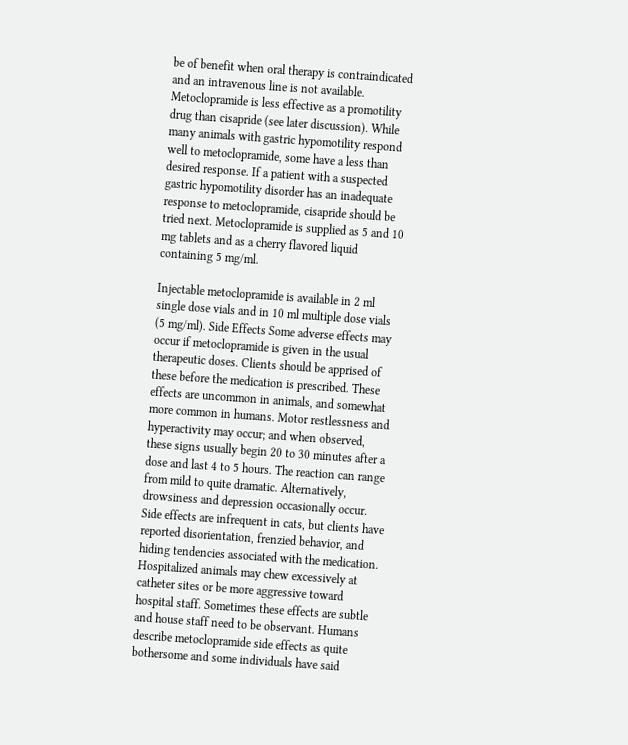be of benefit when oral therapy is contraindicated and an intravenous line is not available. Metoclopramide is less effective as a promotility drug than cisapride (see later discussion). While many animals with gastric hypomotility respond well to metoclopramide, some have a less than desired response. If a patient with a suspected gastric hypomotility disorder has an inadequate response to metoclopramide, cisapride should be tried next. Metoclopramide is supplied as 5 and 10 mg tablets and as a cherry flavored liquid containing 5 mg/ml.

Injectable metoclopramide is available in 2 ml single dose vials and in 10 ml multiple dose vials (5 mg/ml). Side Effects Some adverse effects may occur if metoclopramide is given in the usual therapeutic doses. Clients should be apprised of these before the medication is prescribed. These effects are uncommon in animals, and somewhat more common in humans. Motor restlessness and hyperactivity may occur; and when observed, these signs usually begin 20 to 30 minutes after a dose and last 4 to 5 hours. The reaction can range from mild to quite dramatic. Alternatively, drowsiness and depression occasionally occur. Side effects are infrequent in cats, but clients have reported disorientation, frenzied behavior, and hiding tendencies associated with the medication. Hospitalized animals may chew excessively at catheter sites or be more aggressive toward hospital staff. Sometimes these effects are subtle and house staff need to be observant. Humans describe metoclopramide side effects as quite bothersome and some individuals have said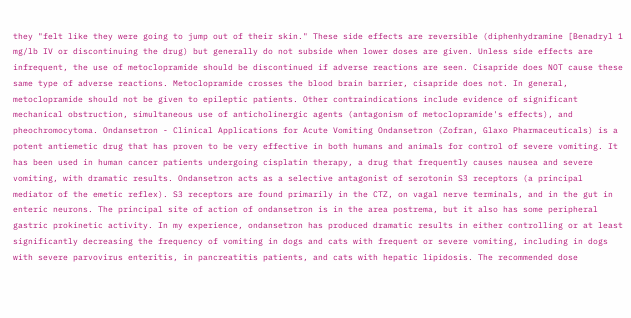they "felt like they were going to jump out of their skin." These side effects are reversible (diphenhydramine [Benadryl 1 mg/lb IV or discontinuing the drug) but generally do not subside when lower doses are given. Unless side effects are infrequent, the use of metoclopramide should be discontinued if adverse reactions are seen. Cisapride does NOT cause these same type of adverse reactions. Metoclopramide crosses the blood brain barrier, cisapride does not. In general, metoclopramide should not be given to epileptic patients. Other contraindications include evidence of significant mechanical obstruction, simultaneous use of anticholinergic agents (antagonism of metoclopramide's effects), and pheochromocytoma. Ondansetron - Clinical Applications for Acute Vomiting Ondansetron (Zofran, Glaxo Pharmaceuticals) is a potent antiemetic drug that has proven to be very effective in both humans and animals for control of severe vomiting. It has been used in human cancer patients undergoing cisplatin therapy, a drug that frequently causes nausea and severe vomiting, with dramatic results. Ondansetron acts as a selective antagonist of serotonin S3 receptors (a principal mediator of the emetic reflex). S3 receptors are found primarily in the CTZ, on vagal nerve terminals, and in the gut in enteric neurons. The principal site of action of ondansetron is in the area postrema, but it also has some peripheral gastric prokinetic activity. In my experience, ondansetron has produced dramatic results in either controlling or at least significantly decreasing the frequency of vomiting in dogs and cats with frequent or severe vomiting, including in dogs with severe parvovirus enteritis, in pancreatitis patients, and cats with hepatic lipidosis. The recommended dose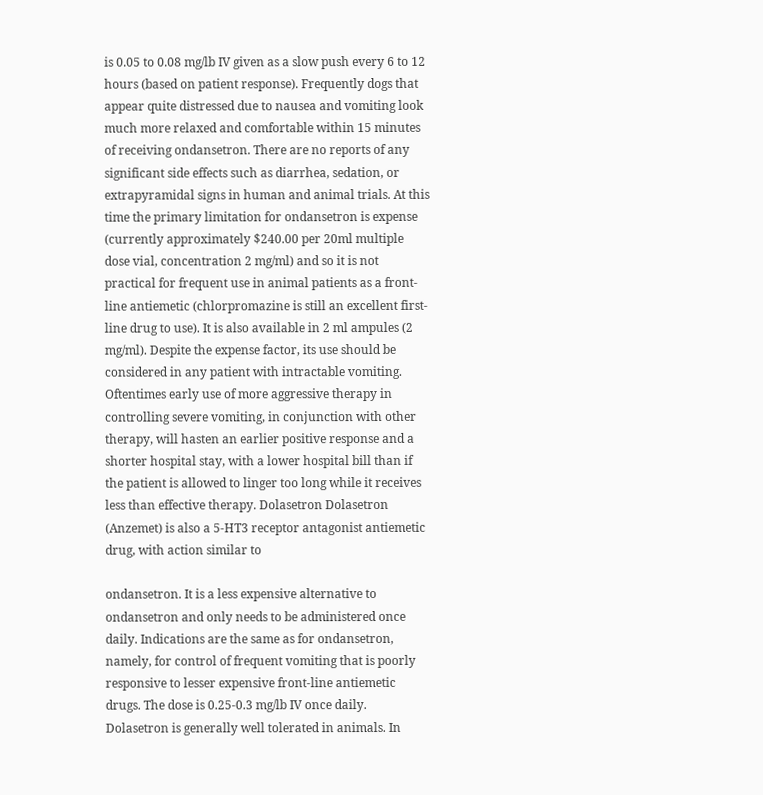is 0.05 to 0.08 mg/lb IV given as a slow push every 6 to 12 hours (based on patient response). Frequently dogs that appear quite distressed due to nausea and vomiting look much more relaxed and comfortable within 15 minutes of receiving ondansetron. There are no reports of any significant side effects such as diarrhea, sedation, or extrapyramidal signs in human and animal trials. At this time the primary limitation for ondansetron is expense (currently approximately $240.00 per 20ml multiple dose vial, concentration 2 mg/ml) and so it is not practical for frequent use in animal patients as a front-line antiemetic (chlorpromazine is still an excellent first-line drug to use). It is also available in 2 ml ampules (2 mg/ml). Despite the expense factor, its use should be considered in any patient with intractable vomiting. Oftentimes early use of more aggressive therapy in controlling severe vomiting, in conjunction with other therapy, will hasten an earlier positive response and a shorter hospital stay, with a lower hospital bill than if the patient is allowed to linger too long while it receives less than effective therapy. Dolasetron Dolasetron (Anzemet) is also a 5-HT3 receptor antagonist antiemetic drug, with action similar to

ondansetron. It is a less expensive alternative to ondansetron and only needs to be administered once daily. Indications are the same as for ondansetron, namely, for control of frequent vomiting that is poorly responsive to lesser expensive front-line antiemetic drugs. The dose is 0.25-0.3 mg/lb IV once daily. Dolasetron is generally well tolerated in animals. In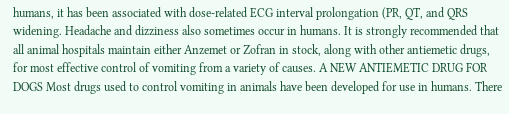humans, it has been associated with dose-related ECG interval prolongation (PR, QT, and QRS widening. Headache and dizziness also sometimes occur in humans. It is strongly recommended that all animal hospitals maintain either Anzemet or Zofran in stock, along with other antiemetic drugs, for most effective control of vomiting from a variety of causes. A NEW ANTIEMETIC DRUG FOR DOGS Most drugs used to control vomiting in animals have been developed for use in humans. There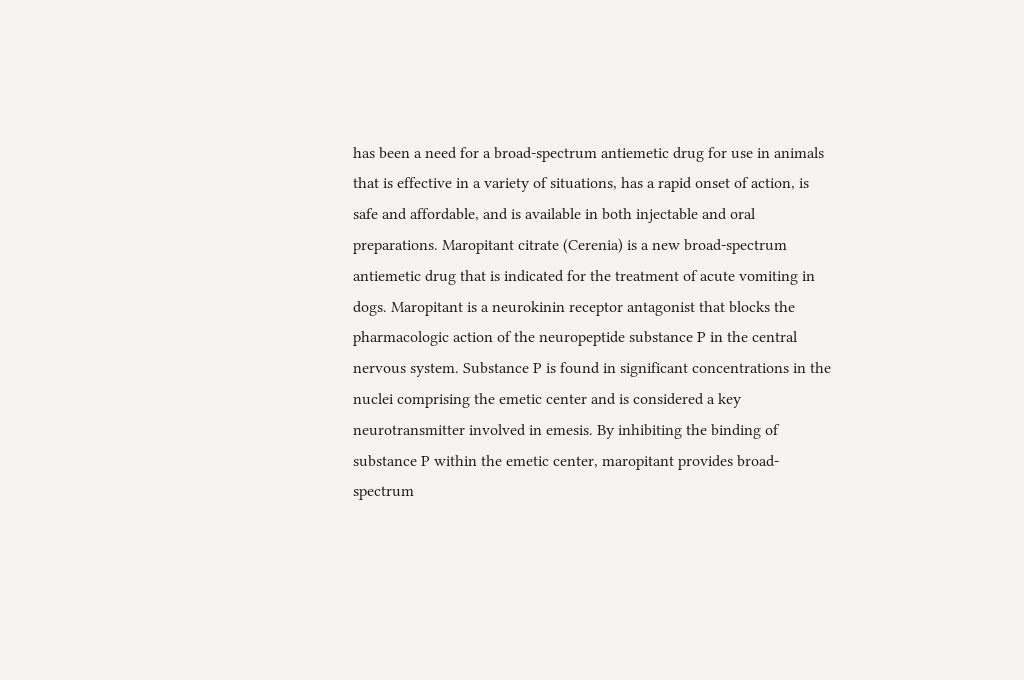has been a need for a broad-spectrum antiemetic drug for use in animals that is effective in a variety of situations, has a rapid onset of action, is safe and affordable, and is available in both injectable and oral preparations. Maropitant citrate (Cerenia) is a new broad-spectrum antiemetic drug that is indicated for the treatment of acute vomiting in dogs. Maropitant is a neurokinin receptor antagonist that blocks the pharmacologic action of the neuropeptide substance P in the central nervous system. Substance P is found in significant concentrations in the nuclei comprising the emetic center and is considered a key neurotransmitter involved in emesis. By inhibiting the binding of substance P within the emetic center, maropitant provides broad-spectrum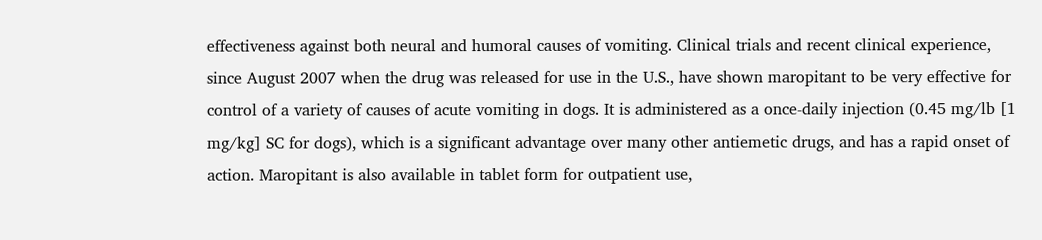effectiveness against both neural and humoral causes of vomiting. Clinical trials and recent clinical experience, since August 2007 when the drug was released for use in the U.S., have shown maropitant to be very effective for control of a variety of causes of acute vomiting in dogs. It is administered as a once-daily injection (0.45 mg/lb [1 mg/kg] SC for dogs), which is a significant advantage over many other antiemetic drugs, and has a rapid onset of action. Maropitant is also available in tablet form for outpatient use,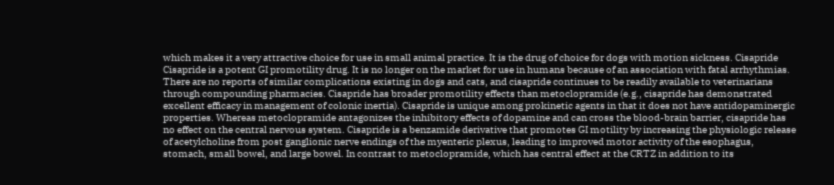which makes it a very attractive choice for use in small animal practice. It is the drug of choice for dogs with motion sickness. Cisapride Cisapride is a potent GI promotility drug. It is no longer on the market for use in humans because of an association with fatal arrhythmias. There are no reports of similar complications existing in dogs and cats, and cisapride continues to be readily available to veterinarians through compounding pharmacies. Cisapride has broader promotility effects than metoclopramide (e.g., cisapride has demonstrated excellent efficacy in management of colonic inertia). Cisapride is unique among prokinetic agents in that it does not have antidopaminergic properties. Whereas metoclopramide antagonizes the inhibitory effects of dopamine and can cross the blood-brain barrier, cisapride has no effect on the central nervous system. Cisapride is a benzamide derivative that promotes GI motility by increasing the physiologic release of acetylcholine from post ganglionic nerve endings of the myenteric plexus, leading to improved motor activity of the esophagus, stomach, small bowel, and large bowel. In contrast to metoclopramide, which has central effect at the CRTZ in addition to its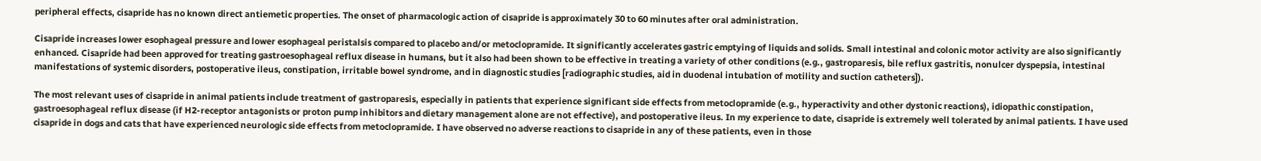peripheral effects, cisapride has no known direct antiemetic properties. The onset of pharmacologic action of cisapride is approximately 30 to 60 minutes after oral administration.

Cisapride increases lower esophageal pressure and lower esophageal peristalsis compared to placebo and/or metoclopramide. It significantly accelerates gastric emptying of liquids and solids. Small intestinal and colonic motor activity are also significantly enhanced. Cisapride had been approved for treating gastroesophageal reflux disease in humans, but it also had been shown to be effective in treating a variety of other conditions (e.g., gastroparesis, bile reflux gastritis, nonulcer dyspepsia, intestinal manifestations of systemic disorders, postoperative ileus, constipation, irritable bowel syndrome, and in diagnostic studies [radiographic studies, aid in duodenal intubation of motility and suction catheters]).

The most relevant uses of cisapride in animal patients include treatment of gastroparesis, especially in patients that experience significant side effects from metoclopramide (e.g., hyperactivity and other dystonic reactions), idiopathic constipation, gastroesophageal reflux disease (if H2-receptor antagonists or proton pump inhibitors and dietary management alone are not effective), and postoperative ileus. In my experience to date, cisapride is extremely well tolerated by animal patients. I have used cisapride in dogs and cats that have experienced neurologic side effects from metoclopramide. I have observed no adverse reactions to cisapride in any of these patients, even in those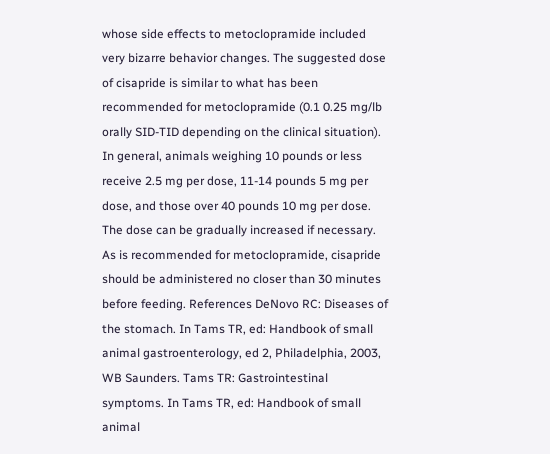whose side effects to metoclopramide included very bizarre behavior changes. The suggested dose of cisapride is similar to what has been recommended for metoclopramide (0.1 0.25 mg/lb orally SID-TID depending on the clinical situation). In general, animals weighing 10 pounds or less receive 2.5 mg per dose, 11-14 pounds 5 mg per dose, and those over 40 pounds 10 mg per dose. The dose can be gradually increased if necessary. As is recommended for metoclopramide, cisapride should be administered no closer than 30 minutes before feeding. References DeNovo RC: Diseases of the stomach. In Tams TR, ed: Handbook of small animal gastroenterology, ed 2, Philadelphia, 2003, WB Saunders. Tams TR: Gastrointestinal symptoms. In Tams TR, ed: Handbook of small animal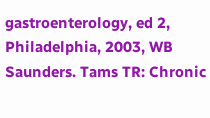gastroenterology, ed 2, Philadelphia, 2003, WB Saunders. Tams TR: Chronic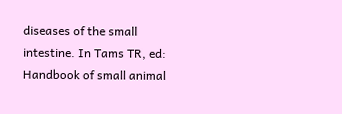diseases of the small intestine. In Tams TR, ed: Handbook of small animal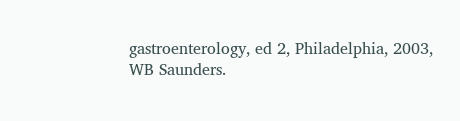gastroenterology, ed 2, Philadelphia, 2003, WB Saunders.